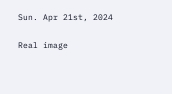Sun. Apr 21st, 2024

Real image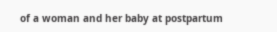of a woman and her baby at postpartum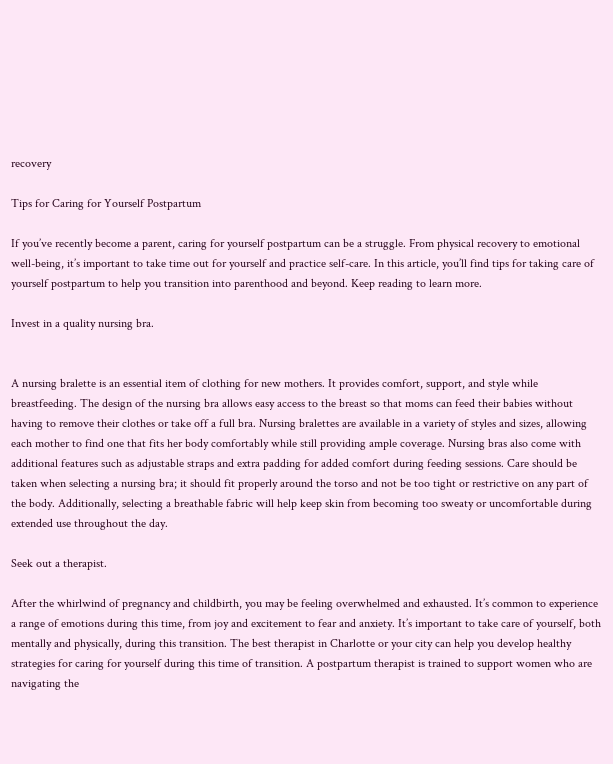recovery

Tips for Caring for Yourself Postpartum

If you’ve recently become a parent, caring for yourself postpartum can be a struggle. From physical recovery to emotional well-being, it’s important to take time out for yourself and practice self-care. In this article, you’ll find tips for taking care of yourself postpartum to help you transition into parenthood and beyond. Keep reading to learn more.

Invest in a quality nursing bra.


A nursing bralette is an essential item of clothing for new mothers. It provides comfort, support, and style while breastfeeding. The design of the nursing bra allows easy access to the breast so that moms can feed their babies without having to remove their clothes or take off a full bra. Nursing bralettes are available in a variety of styles and sizes, allowing each mother to find one that fits her body comfortably while still providing ample coverage. Nursing bras also come with additional features such as adjustable straps and extra padding for added comfort during feeding sessions. Care should be taken when selecting a nursing bra; it should fit properly around the torso and not be too tight or restrictive on any part of the body. Additionally, selecting a breathable fabric will help keep skin from becoming too sweaty or uncomfortable during extended use throughout the day.

Seek out a therapist.

After the whirlwind of pregnancy and childbirth, you may be feeling overwhelmed and exhausted. It’s common to experience a range of emotions during this time, from joy and excitement to fear and anxiety. It’s important to take care of yourself, both mentally and physically, during this transition. The best therapist in Charlotte or your city can help you develop healthy strategies for caring for yourself during this time of transition. A postpartum therapist is trained to support women who are navigating the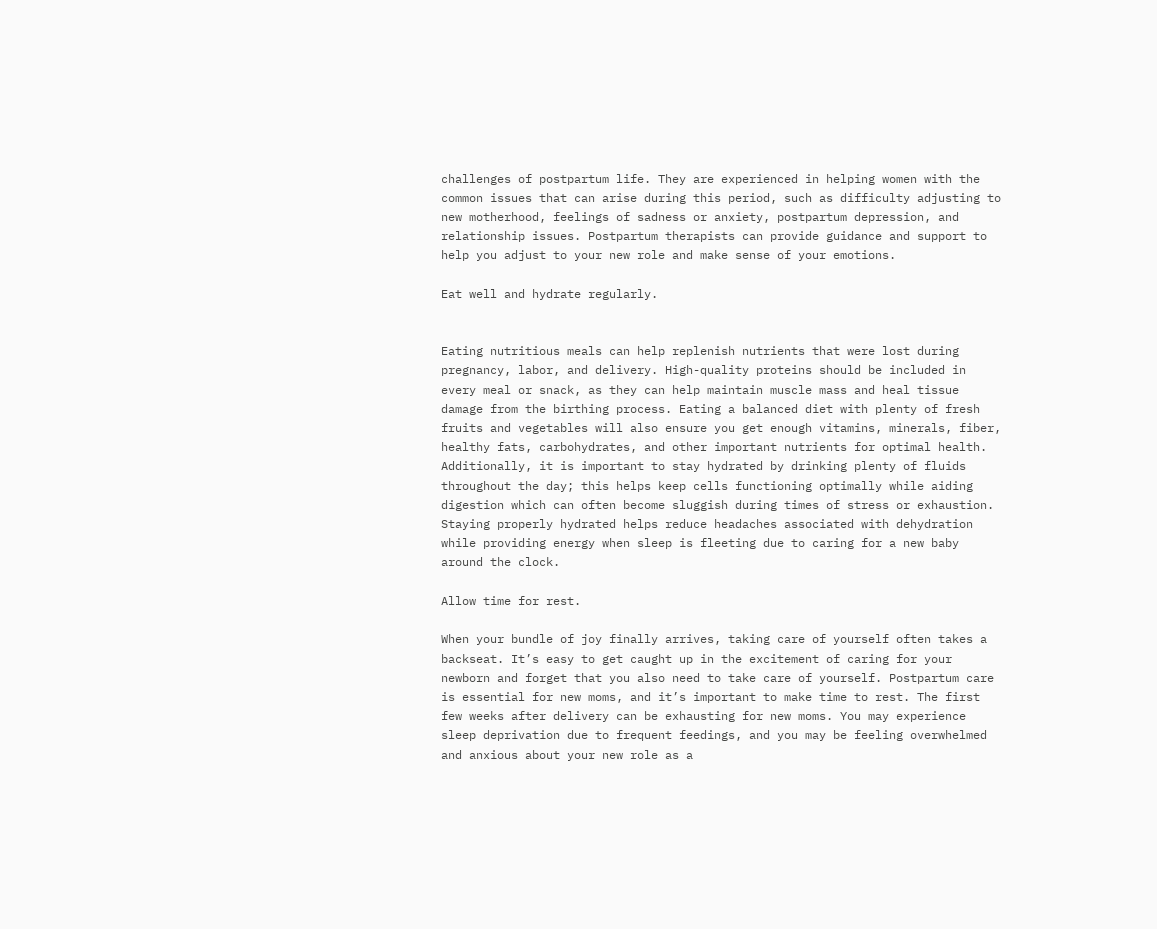challenges of postpartum life. They are experienced in helping women with the common issues that can arise during this period, such as difficulty adjusting to new motherhood, feelings of sadness or anxiety, postpartum depression, and relationship issues. Postpartum therapists can provide guidance and support to help you adjust to your new role and make sense of your emotions.

Eat well and hydrate regularly.


Eating nutritious meals can help replenish nutrients that were lost during pregnancy, labor, and delivery. High-quality proteins should be included in every meal or snack, as they can help maintain muscle mass and heal tissue damage from the birthing process. Eating a balanced diet with plenty of fresh fruits and vegetables will also ensure you get enough vitamins, minerals, fiber, healthy fats, carbohydrates, and other important nutrients for optimal health. Additionally, it is important to stay hydrated by drinking plenty of fluids throughout the day; this helps keep cells functioning optimally while aiding digestion which can often become sluggish during times of stress or exhaustion. Staying properly hydrated helps reduce headaches associated with dehydration while providing energy when sleep is fleeting due to caring for a new baby around the clock.

Allow time for rest.

When your bundle of joy finally arrives, taking care of yourself often takes a backseat. It’s easy to get caught up in the excitement of caring for your newborn and forget that you also need to take care of yourself. Postpartum care is essential for new moms, and it’s important to make time to rest. The first few weeks after delivery can be exhausting for new moms. You may experience sleep deprivation due to frequent feedings, and you may be feeling overwhelmed and anxious about your new role as a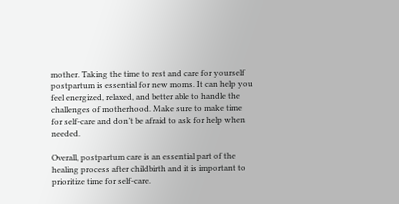mother. Taking the time to rest and care for yourself postpartum is essential for new moms. It can help you feel energized, relaxed, and better able to handle the challenges of motherhood. Make sure to make time for self-care and don’t be afraid to ask for help when needed.

Overall, postpartum care is an essential part of the healing process after childbirth and it is important to prioritize time for self-care.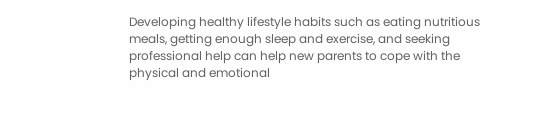Developing healthy lifestyle habits such as eating nutritious meals, getting enough sleep and exercise, and seeking professional help can help new parents to cope with the physical and emotional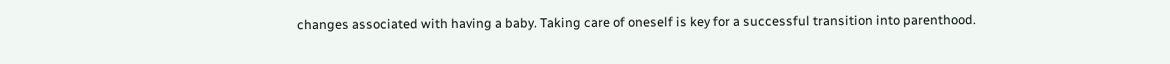changes associated with having a baby. Taking care of oneself is key for a successful transition into parenthood.